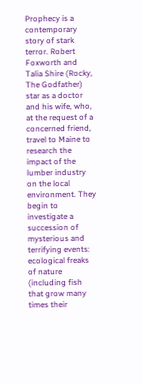Prophecy is a contemporary story of stark terror. Robert Foxworth and Talia Shire (Rocky, The Godfather) star as a doctor and his wife, who, at the request of a concerned friend, travel to Maine to research the impact of the lumber industry on the local environment. They begin to investigate a succession of mysterious and terrifying events: ecological freaks of nature (including fish that grow many times their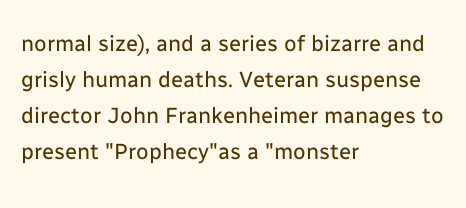normal size), and a series of bizarre and grisly human deaths. Veteran suspense director John Frankenheimer manages to present "Prophecy"as a "monster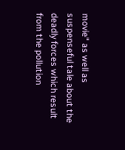movie" as well as suspenseful tale about the deadly forces which result from the pollution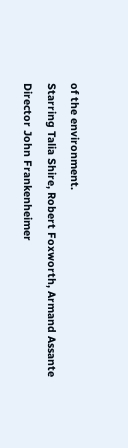of the environment.
Starring Talia Shire, Robert Foxworth, Armand Assante
Director John Frankenheimer